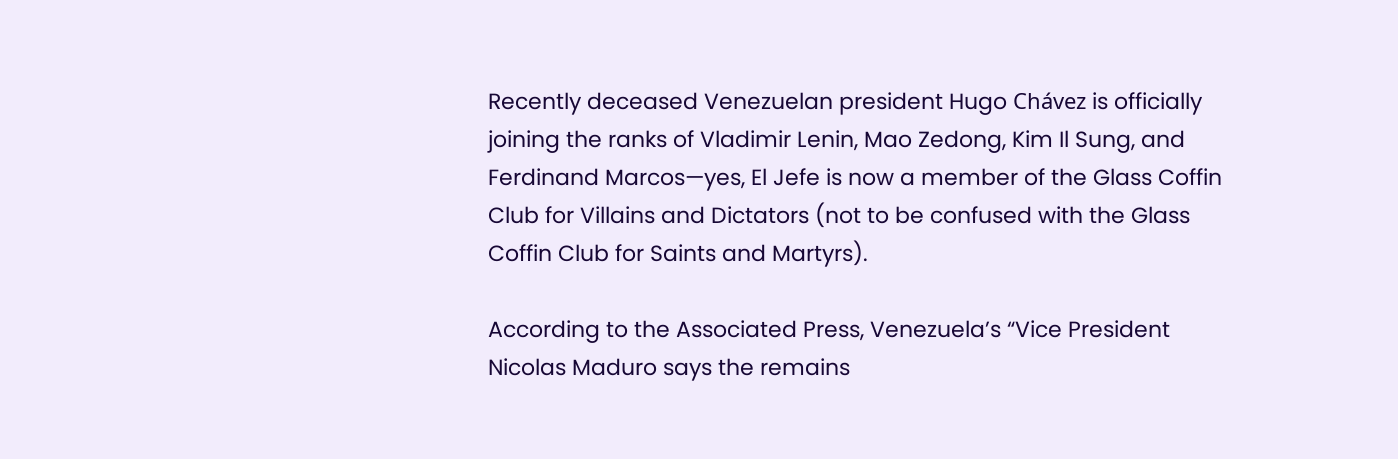Recently deceased Venezuelan president Hugo Chávez is officially joining the ranks of Vladimir Lenin, Mao Zedong, Kim Il Sung, and Ferdinand Marcos—yes, El Jefe is now a member of the Glass Coffin Club for Villains and Dictators (not to be confused with the Glass Coffin Club for Saints and Martyrs).

According to the Associated Press, Venezuela’s “Vice President Nicolas Maduro says the remains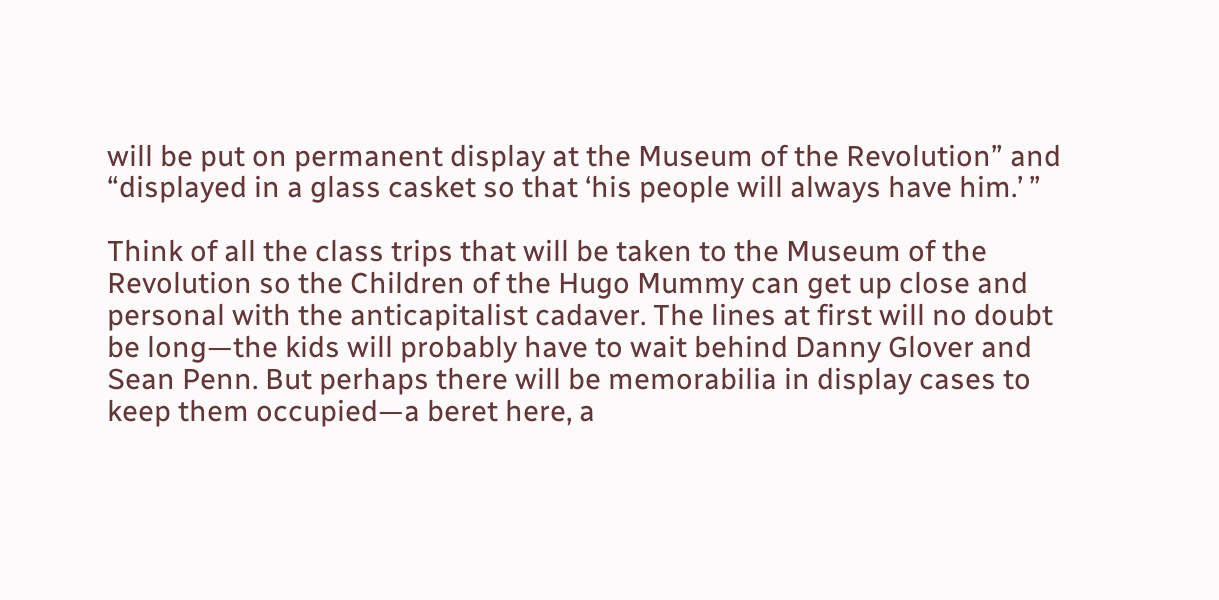will be put on permanent display at the Museum of the Revolution” and “displayed in a glass casket so that ‘his people will always have him.’ ”

Think of all the class trips that will be taken to the Museum of the Revolution so the Children of the Hugo Mummy can get up close and personal with the anticapitalist cadaver. The lines at first will no doubt be long—the kids will probably have to wait behind Danny Glover and Sean Penn. But perhaps there will be memorabilia in display cases to keep them occupied—a beret here, a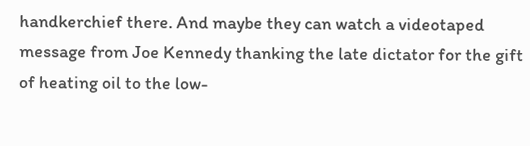handkerchief there. And maybe they can watch a videotaped message from Joe Kennedy thanking the late dictator for the gift of heating oil to the low-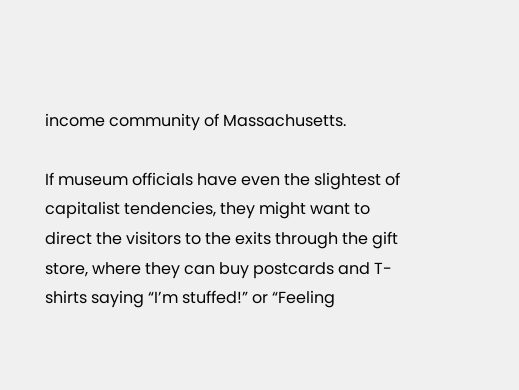income community of Massachusetts.

If museum officials have even the slightest of capitalist tendencies, they might want to direct the visitors to the exits through the gift store, where they can buy postcards and T-shirts saying “I’m stuffed!” or “Feeling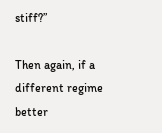stiff?”

Then again, if a different regime better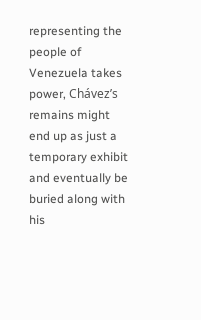representing the people of Venezuela takes power, Chávez’s remains might end up as just a temporary exhibit and eventually be buried along with his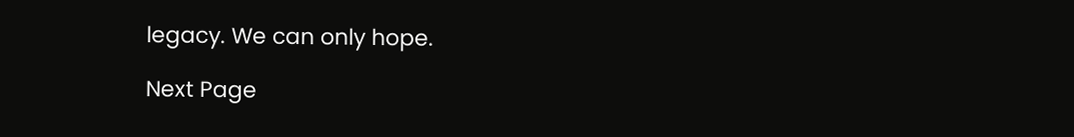legacy. We can only hope.

Next Page